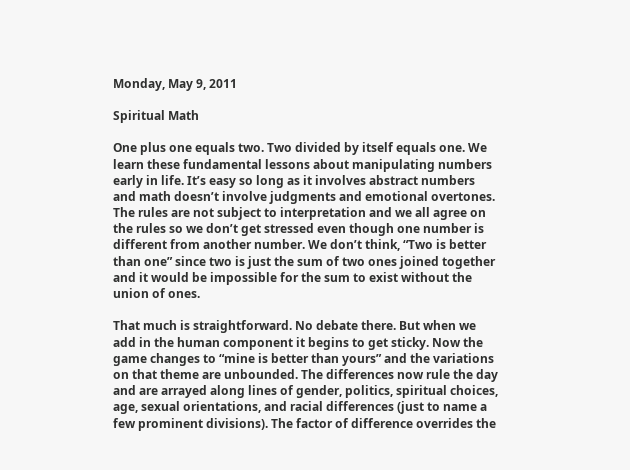Monday, May 9, 2011

Spiritual Math

One plus one equals two. Two divided by itself equals one. We learn these fundamental lessons about manipulating numbers early in life. It’s easy so long as it involves abstract numbers and math doesn’t involve judgments and emotional overtones. The rules are not subject to interpretation and we all agree on the rules so we don’t get stressed even though one number is different from another number. We don’t think, “Two is better than one” since two is just the sum of two ones joined together and it would be impossible for the sum to exist without the union of ones.

That much is straightforward. No debate there. But when we add in the human component it begins to get sticky. Now the game changes to “mine is better than yours” and the variations on that theme are unbounded. The differences now rule the day and are arrayed along lines of gender, politics, spiritual choices, age, sexual orientations, and racial differences (just to name a few prominent divisions). The factor of difference overrides the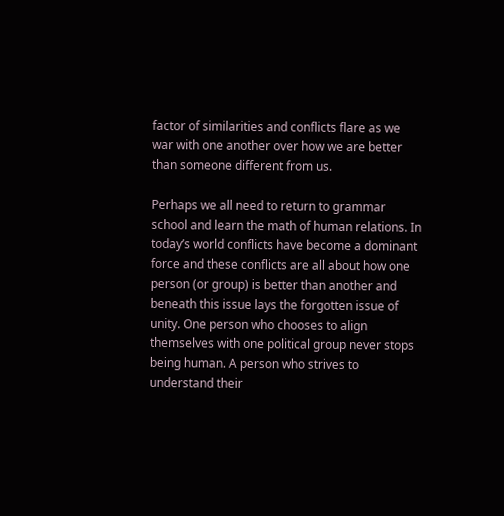factor of similarities and conflicts flare as we war with one another over how we are better than someone different from us.

Perhaps we all need to return to grammar school and learn the math of human relations. In today’s world conflicts have become a dominant force and these conflicts are all about how one person (or group) is better than another and beneath this issue lays the forgotten issue of unity. One person who chooses to align themselves with one political group never stops being human. A person who strives to understand their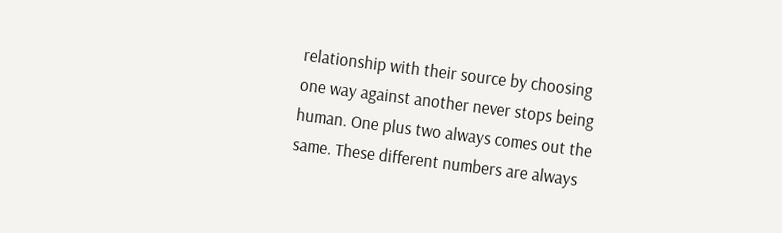relationship with their source by choosing one way against another never stops being human. One plus two always comes out the same. These different numbers are always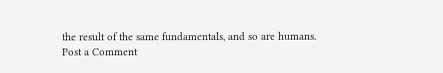the result of the same fundamentals, and so are humans.
Post a Comment